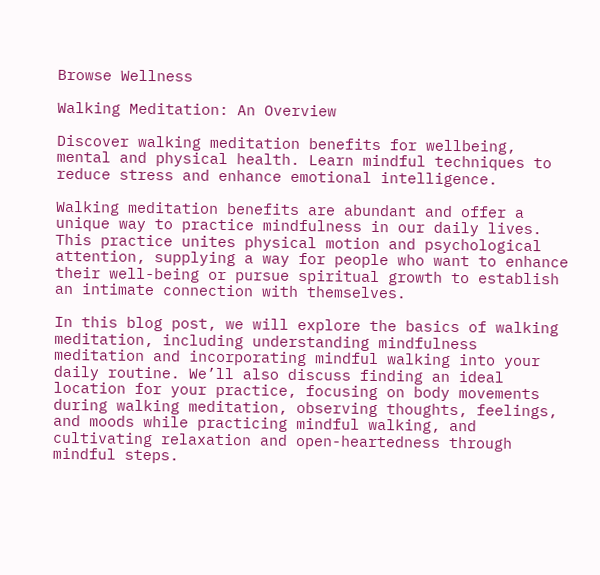Browse Wellness

Walking Meditation: An Overview

Discover walking meditation benefits for wellbeing, mental and physical health. Learn mindful techniques to reduce stress and enhance emotional intelligence.

Walking meditation benefits are abundant and offer a unique way to practice mindfulness in our daily lives. This practice unites physical motion and psychological attention, supplying a way for people who want to enhance their well-being or pursue spiritual growth to establish an intimate connection with themselves.

In this blog post, we will explore the basics of walking meditation, including understanding mindfulness meditation and incorporating mindful walking into your daily routine. We’ll also discuss finding an ideal location for your practice, focusing on body movements during walking meditation, observing thoughts, feelings, and moods while practicing mindful walking, and cultivating relaxation and open-heartedness through mindful steps.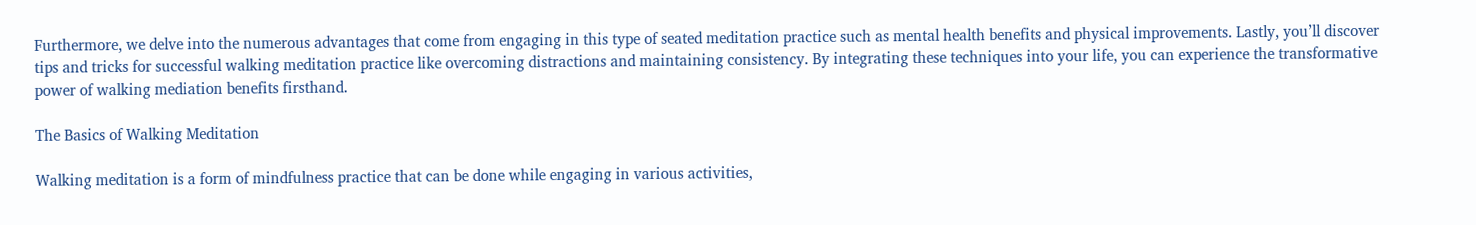Furthermore, we delve into the numerous advantages that come from engaging in this type of seated meditation practice such as mental health benefits and physical improvements. Lastly, you’ll discover tips and tricks for successful walking meditation practice like overcoming distractions and maintaining consistency. By integrating these techniques into your life, you can experience the transformative power of walking mediation benefits firsthand.

The Basics of Walking Meditation

Walking meditation is a form of mindfulness practice that can be done while engaging in various activities,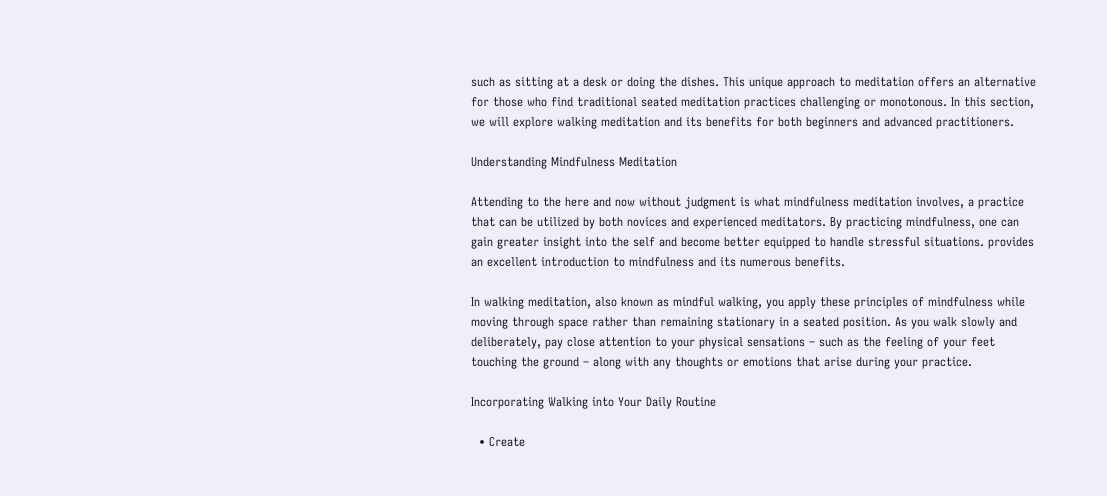such as sitting at a desk or doing the dishes. This unique approach to meditation offers an alternative for those who find traditional seated meditation practices challenging or monotonous. In this section, we will explore walking meditation and its benefits for both beginners and advanced practitioners.

Understanding Mindfulness Meditation

Attending to the here and now without judgment is what mindfulness meditation involves, a practice that can be utilized by both novices and experienced meditators. By practicing mindfulness, one can gain greater insight into the self and become better equipped to handle stressful situations. provides an excellent introduction to mindfulness and its numerous benefits.

In walking meditation, also known as mindful walking, you apply these principles of mindfulness while moving through space rather than remaining stationary in a seated position. As you walk slowly and deliberately, pay close attention to your physical sensations – such as the feeling of your feet touching the ground – along with any thoughts or emotions that arise during your practice.

Incorporating Walking into Your Daily Routine

  • Create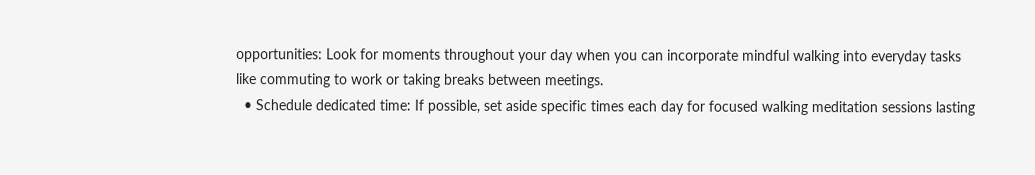opportunities: Look for moments throughout your day when you can incorporate mindful walking into everyday tasks like commuting to work or taking breaks between meetings.
  • Schedule dedicated time: If possible, set aside specific times each day for focused walking meditation sessions lasting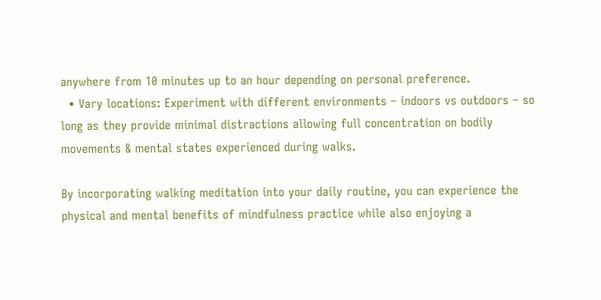anywhere from 10 minutes up to an hour depending on personal preference.
  • Vary locations: Experiment with different environments – indoors vs outdoors – so long as they provide minimal distractions allowing full concentration on bodily movements & mental states experienced during walks.

By incorporating walking meditation into your daily routine, you can experience the physical and mental benefits of mindfulness practice while also enjoying a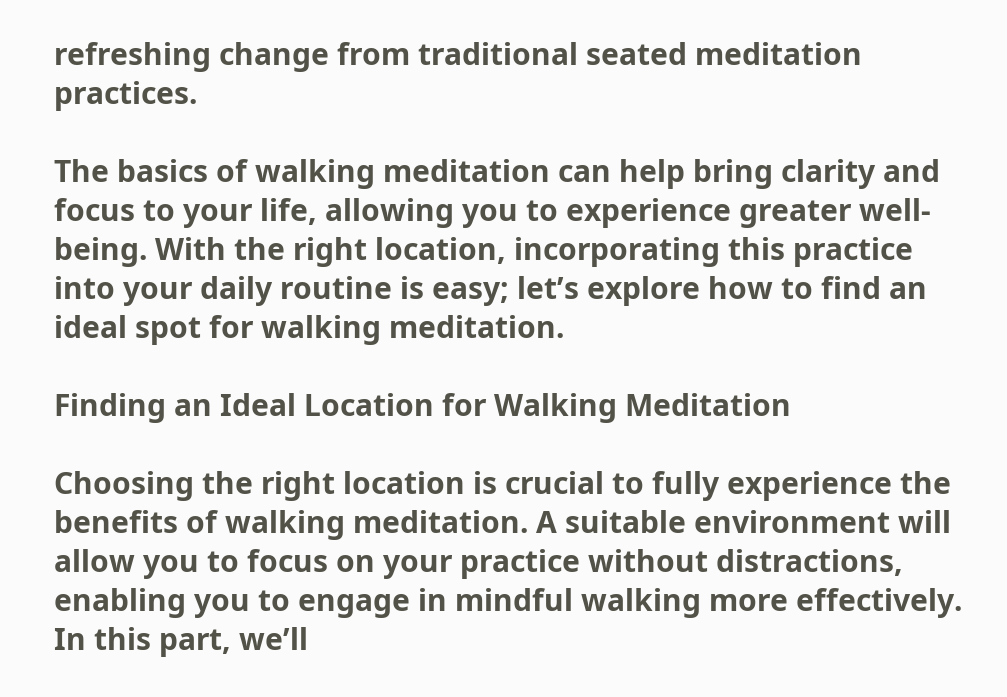refreshing change from traditional seated meditation practices.

The basics of walking meditation can help bring clarity and focus to your life, allowing you to experience greater well-being. With the right location, incorporating this practice into your daily routine is easy; let’s explore how to find an ideal spot for walking meditation.

Finding an Ideal Location for Walking Meditation

Choosing the right location is crucial to fully experience the benefits of walking meditation. A suitable environment will allow you to focus on your practice without distractions, enabling you to engage in mindful walking more effectively. In this part, we’ll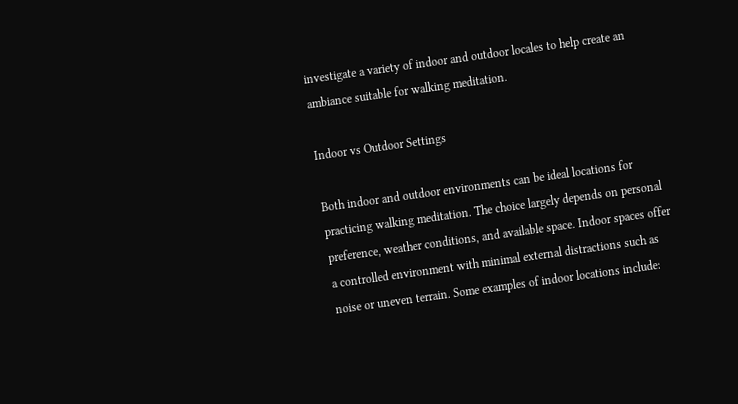investigate a variety of indoor and outdoor locales to help create an ambiance suitable for walking meditation.

Indoor vs Outdoor Settings

Both indoor and outdoor environments can be ideal locations for practicing walking meditation. The choice largely depends on personal preference, weather conditions, and available space. Indoor spaces offer a controlled environment with minimal external distractions such as noise or uneven terrain. Some examples of indoor locations include: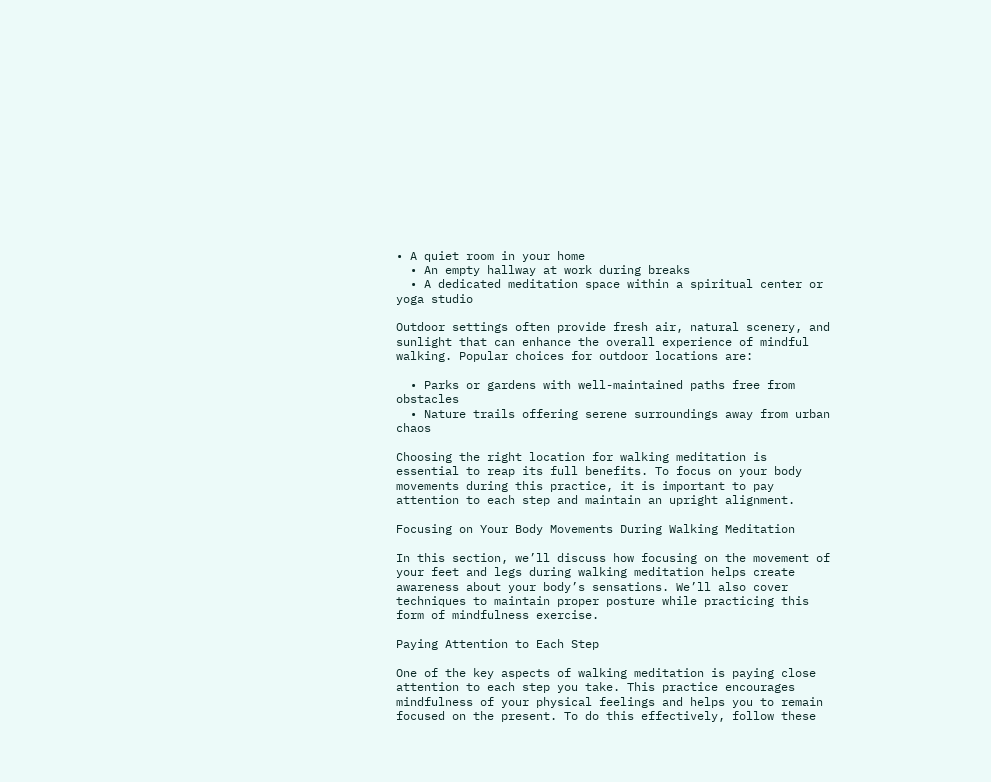• A quiet room in your home
  • An empty hallway at work during breaks
  • A dedicated meditation space within a spiritual center or yoga studio

Outdoor settings often provide fresh air, natural scenery, and sunlight that can enhance the overall experience of mindful walking. Popular choices for outdoor locations are:

  • Parks or gardens with well-maintained paths free from obstacles
  • Nature trails offering serene surroundings away from urban chaos

Choosing the right location for walking meditation is essential to reap its full benefits. To focus on your body movements during this practice, it is important to pay attention to each step and maintain an upright alignment.

Focusing on Your Body Movements During Walking Meditation

In this section, we’ll discuss how focusing on the movement of your feet and legs during walking meditation helps create awareness about your body’s sensations. We’ll also cover techniques to maintain proper posture while practicing this form of mindfulness exercise.

Paying Attention to Each Step

One of the key aspects of walking meditation is paying close attention to each step you take. This practice encourages mindfulness of your physical feelings and helps you to remain focused on the present. To do this effectively, follow these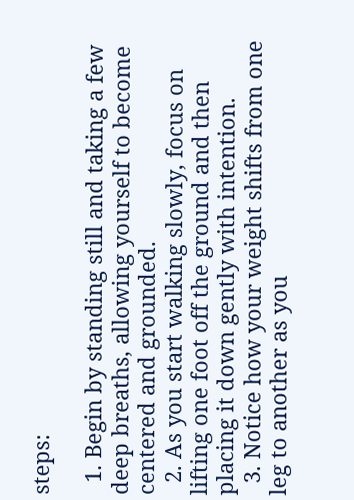steps:

  1. Begin by standing still and taking a few deep breaths, allowing yourself to become centered and grounded.
  2. As you start walking slowly, focus on lifting one foot off the ground and then placing it down gently with intention.
  3. Notice how your weight shifts from one leg to another as you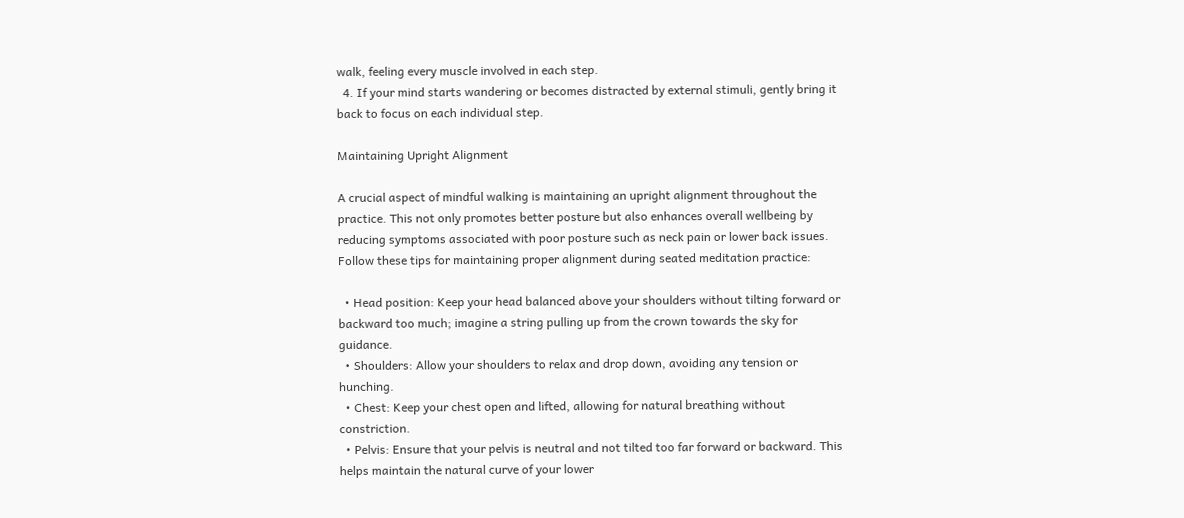walk, feeling every muscle involved in each step.
  4. If your mind starts wandering or becomes distracted by external stimuli, gently bring it back to focus on each individual step.

Maintaining Upright Alignment

A crucial aspect of mindful walking is maintaining an upright alignment throughout the practice. This not only promotes better posture but also enhances overall wellbeing by reducing symptoms associated with poor posture such as neck pain or lower back issues. Follow these tips for maintaining proper alignment during seated meditation practice:

  • Head position: Keep your head balanced above your shoulders without tilting forward or backward too much; imagine a string pulling up from the crown towards the sky for guidance.
  • Shoulders: Allow your shoulders to relax and drop down, avoiding any tension or hunching.
  • Chest: Keep your chest open and lifted, allowing for natural breathing without constriction.
  • Pelvis: Ensure that your pelvis is neutral and not tilted too far forward or backward. This helps maintain the natural curve of your lower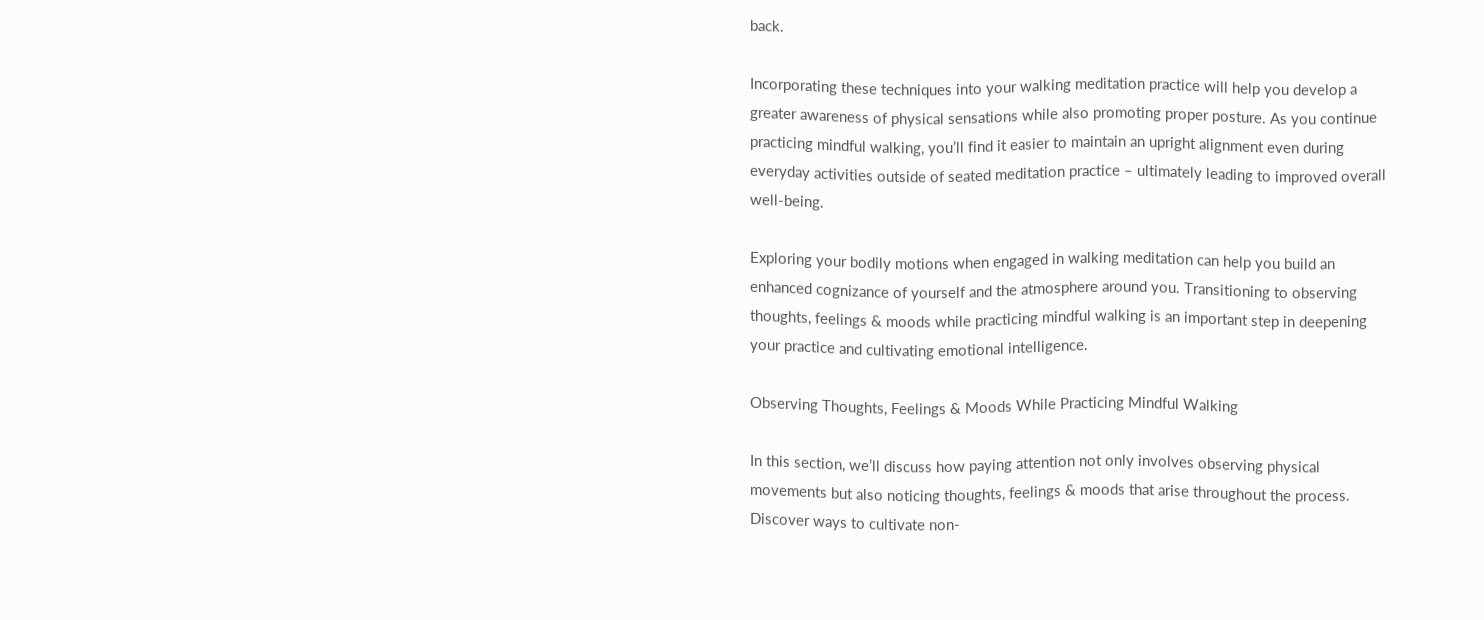back.

Incorporating these techniques into your walking meditation practice will help you develop a greater awareness of physical sensations while also promoting proper posture. As you continue practicing mindful walking, you’ll find it easier to maintain an upright alignment even during everyday activities outside of seated meditation practice – ultimately leading to improved overall well-being.

Exploring your bodily motions when engaged in walking meditation can help you build an enhanced cognizance of yourself and the atmosphere around you. Transitioning to observing thoughts, feelings & moods while practicing mindful walking is an important step in deepening your practice and cultivating emotional intelligence.

Observing Thoughts, Feelings & Moods While Practicing Mindful Walking

In this section, we’ll discuss how paying attention not only involves observing physical movements but also noticing thoughts, feelings & moods that arise throughout the process. Discover ways to cultivate non-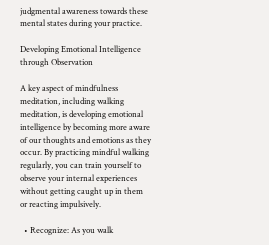judgmental awareness towards these mental states during your practice.

Developing Emotional Intelligence through Observation

A key aspect of mindfulness meditation, including walking meditation, is developing emotional intelligence by becoming more aware of our thoughts and emotions as they occur. By practicing mindful walking regularly, you can train yourself to observe your internal experiences without getting caught up in them or reacting impulsively.

  • Recognize: As you walk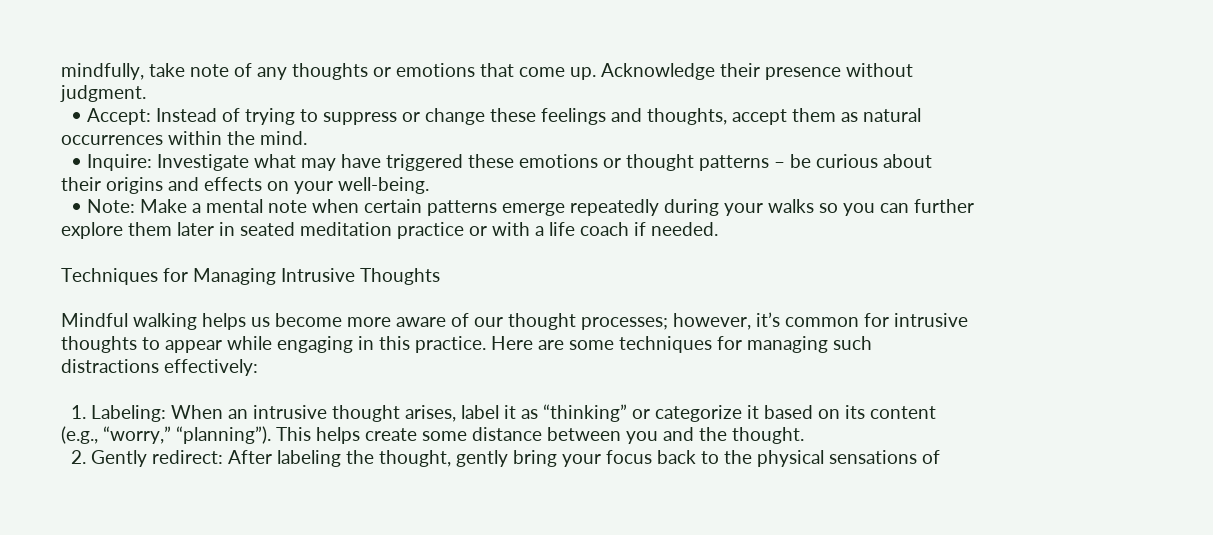mindfully, take note of any thoughts or emotions that come up. Acknowledge their presence without judgment.
  • Accept: Instead of trying to suppress or change these feelings and thoughts, accept them as natural occurrences within the mind.
  • Inquire: Investigate what may have triggered these emotions or thought patterns – be curious about their origins and effects on your well-being.
  • Note: Make a mental note when certain patterns emerge repeatedly during your walks so you can further explore them later in seated meditation practice or with a life coach if needed.

Techniques for Managing Intrusive Thoughts

Mindful walking helps us become more aware of our thought processes; however, it’s common for intrusive thoughts to appear while engaging in this practice. Here are some techniques for managing such distractions effectively:

  1. Labeling: When an intrusive thought arises, label it as “thinking” or categorize it based on its content (e.g., “worry,” “planning”). This helps create some distance between you and the thought.
  2. Gently redirect: After labeling the thought, gently bring your focus back to the physical sensations of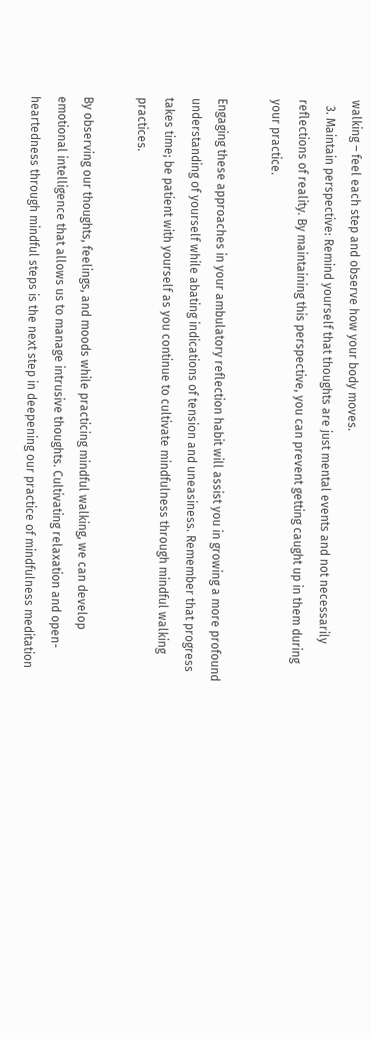walking – feel each step and observe how your body moves.
  3. Maintain perspective: Remind yourself that thoughts are just mental events and not necessarily reflections of reality. By maintaining this perspective, you can prevent getting caught up in them during your practice.

Engaging these approaches in your ambulatory reflection habit will assist you in growing a more profound understanding of yourself while abating indications of tension and uneasiness. Remember that progress takes time; be patient with yourself as you continue to cultivate mindfulness through mindful walking practices.

By observing our thoughts, feelings, and moods while practicing mindful walking, we can develop emotional intelligence that allows us to manage intrusive thoughts. Cultivating relaxation and open-heartedness through mindful steps is the next step in deepening our practice of mindfulness meditation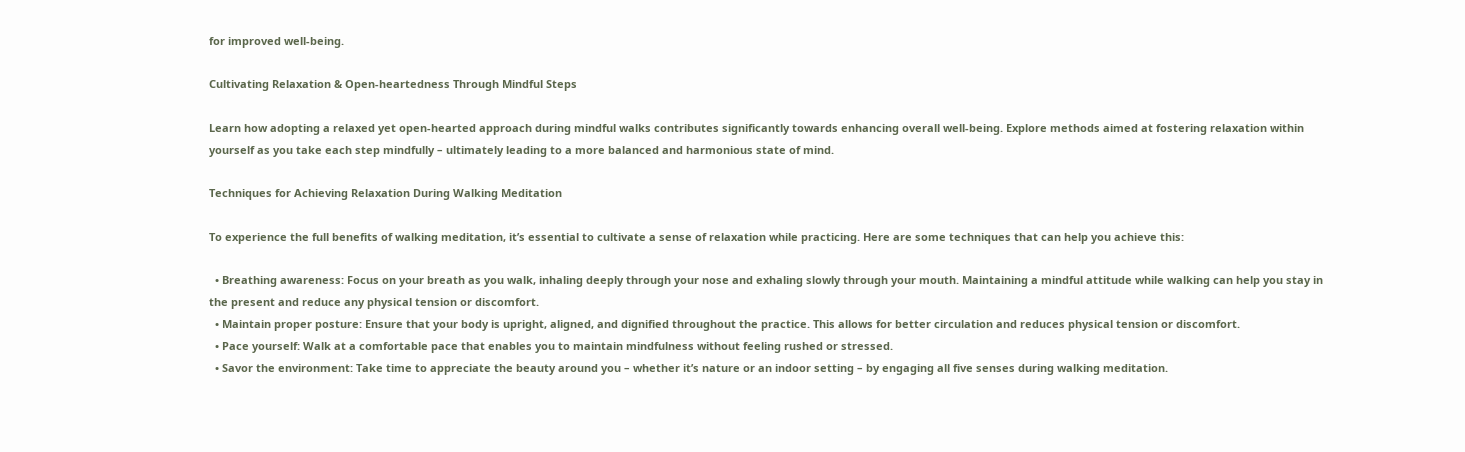for improved well-being.

Cultivating Relaxation & Open-heartedness Through Mindful Steps

Learn how adopting a relaxed yet open-hearted approach during mindful walks contributes significantly towards enhancing overall well-being. Explore methods aimed at fostering relaxation within yourself as you take each step mindfully – ultimately leading to a more balanced and harmonious state of mind.

Techniques for Achieving Relaxation During Walking Meditation

To experience the full benefits of walking meditation, it’s essential to cultivate a sense of relaxation while practicing. Here are some techniques that can help you achieve this:

  • Breathing awareness: Focus on your breath as you walk, inhaling deeply through your nose and exhaling slowly through your mouth. Maintaining a mindful attitude while walking can help you stay in the present and reduce any physical tension or discomfort.
  • Maintain proper posture: Ensure that your body is upright, aligned, and dignified throughout the practice. This allows for better circulation and reduces physical tension or discomfort.
  • Pace yourself: Walk at a comfortable pace that enables you to maintain mindfulness without feeling rushed or stressed.
  • Savor the environment: Take time to appreciate the beauty around you – whether it’s nature or an indoor setting – by engaging all five senses during walking meditation.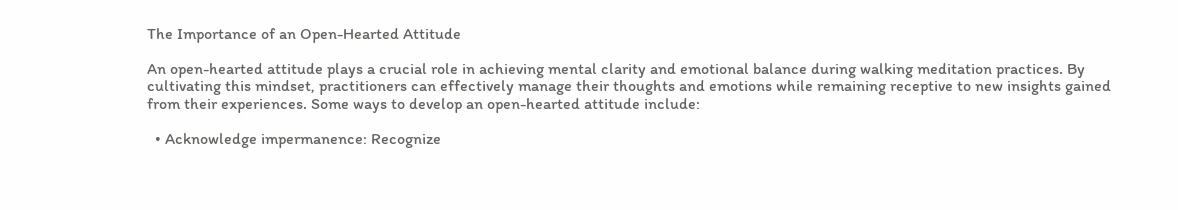The Importance of an Open-Hearted Attitude

An open-hearted attitude plays a crucial role in achieving mental clarity and emotional balance during walking meditation practices. By cultivating this mindset, practitioners can effectively manage their thoughts and emotions while remaining receptive to new insights gained from their experiences. Some ways to develop an open-hearted attitude include:

  • Acknowledge impermanence: Recognize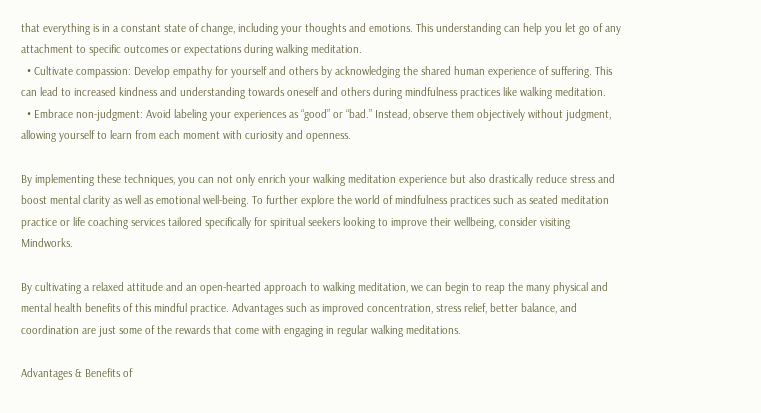that everything is in a constant state of change, including your thoughts and emotions. This understanding can help you let go of any attachment to specific outcomes or expectations during walking meditation.
  • Cultivate compassion: Develop empathy for yourself and others by acknowledging the shared human experience of suffering. This can lead to increased kindness and understanding towards oneself and others during mindfulness practices like walking meditation.
  • Embrace non-judgment: Avoid labeling your experiences as “good” or “bad.” Instead, observe them objectively without judgment, allowing yourself to learn from each moment with curiosity and openness.

By implementing these techniques, you can not only enrich your walking meditation experience but also drastically reduce stress and boost mental clarity as well as emotional well-being. To further explore the world of mindfulness practices such as seated meditation practice or life coaching services tailored specifically for spiritual seekers looking to improve their wellbeing, consider visiting Mindworks.

By cultivating a relaxed attitude and an open-hearted approach to walking meditation, we can begin to reap the many physical and mental health benefits of this mindful practice. Advantages such as improved concentration, stress relief, better balance, and coordination are just some of the rewards that come with engaging in regular walking meditations.

Advantages & Benefits of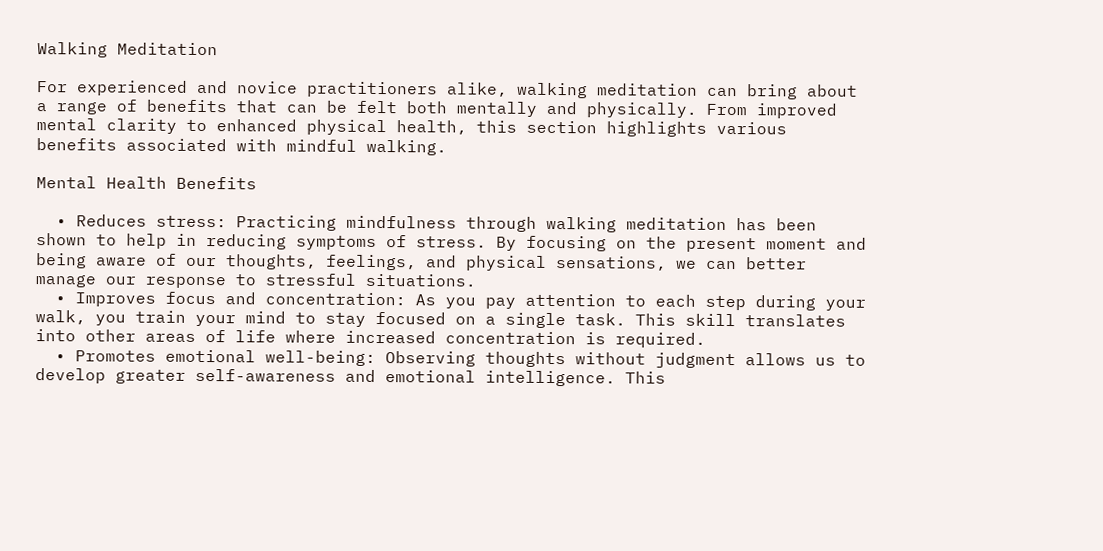Walking Meditation

For experienced and novice practitioners alike, walking meditation can bring about a range of benefits that can be felt both mentally and physically. From improved mental clarity to enhanced physical health, this section highlights various benefits associated with mindful walking.

Mental Health Benefits

  • Reduces stress: Practicing mindfulness through walking meditation has been shown to help in reducing symptoms of stress. By focusing on the present moment and being aware of our thoughts, feelings, and physical sensations, we can better manage our response to stressful situations.
  • Improves focus and concentration: As you pay attention to each step during your walk, you train your mind to stay focused on a single task. This skill translates into other areas of life where increased concentration is required.
  • Promotes emotional well-being: Observing thoughts without judgment allows us to develop greater self-awareness and emotional intelligence. This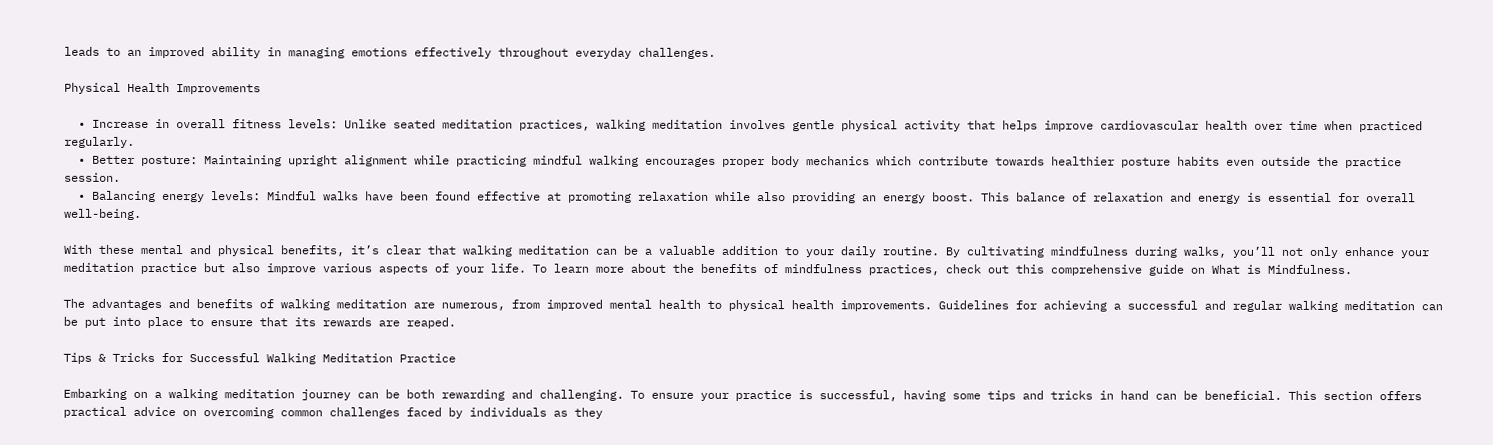leads to an improved ability in managing emotions effectively throughout everyday challenges.

Physical Health Improvements

  • Increase in overall fitness levels: Unlike seated meditation practices, walking meditation involves gentle physical activity that helps improve cardiovascular health over time when practiced regularly.
  • Better posture: Maintaining upright alignment while practicing mindful walking encourages proper body mechanics which contribute towards healthier posture habits even outside the practice session.
  • Balancing energy levels: Mindful walks have been found effective at promoting relaxation while also providing an energy boost. This balance of relaxation and energy is essential for overall well-being.

With these mental and physical benefits, it’s clear that walking meditation can be a valuable addition to your daily routine. By cultivating mindfulness during walks, you’ll not only enhance your meditation practice but also improve various aspects of your life. To learn more about the benefits of mindfulness practices, check out this comprehensive guide on What is Mindfulness.

The advantages and benefits of walking meditation are numerous, from improved mental health to physical health improvements. Guidelines for achieving a successful and regular walking meditation can be put into place to ensure that its rewards are reaped.

Tips & Tricks for Successful Walking Meditation Practice

Embarking on a walking meditation journey can be both rewarding and challenging. To ensure your practice is successful, having some tips and tricks in hand can be beneficial. This section offers practical advice on overcoming common challenges faced by individuals as they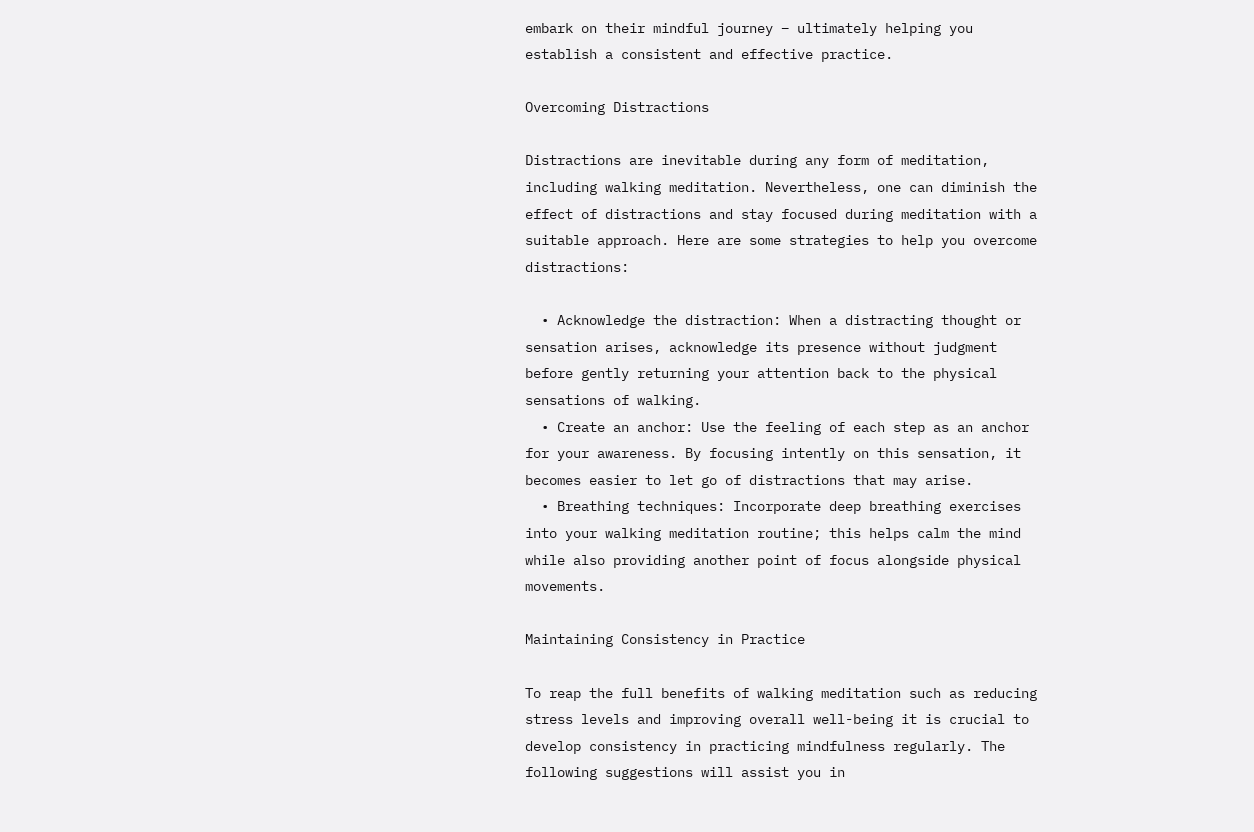embark on their mindful journey – ultimately helping you establish a consistent and effective practice.

Overcoming Distractions

Distractions are inevitable during any form of meditation, including walking meditation. Nevertheless, one can diminish the effect of distractions and stay focused during meditation with a suitable approach. Here are some strategies to help you overcome distractions:

  • Acknowledge the distraction: When a distracting thought or sensation arises, acknowledge its presence without judgment before gently returning your attention back to the physical sensations of walking.
  • Create an anchor: Use the feeling of each step as an anchor for your awareness. By focusing intently on this sensation, it becomes easier to let go of distractions that may arise.
  • Breathing techniques: Incorporate deep breathing exercises into your walking meditation routine; this helps calm the mind while also providing another point of focus alongside physical movements.

Maintaining Consistency in Practice

To reap the full benefits of walking meditation such as reducing stress levels and improving overall well-being it is crucial to develop consistency in practicing mindfulness regularly. The following suggestions will assist you in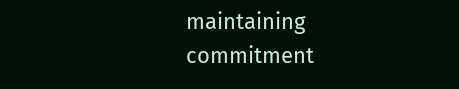maintaining commitment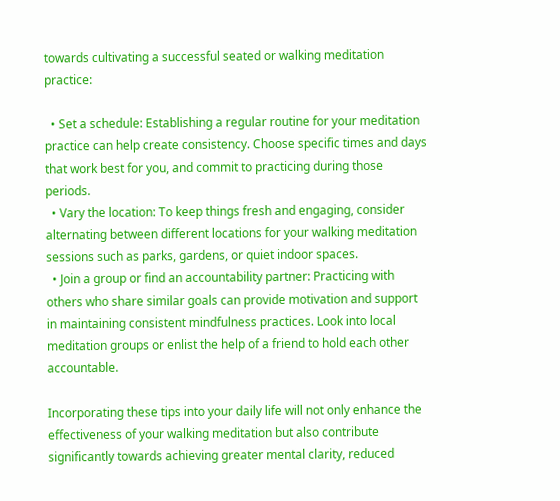towards cultivating a successful seated or walking meditation practice:

  • Set a schedule: Establishing a regular routine for your meditation practice can help create consistency. Choose specific times and days that work best for you, and commit to practicing during those periods.
  • Vary the location: To keep things fresh and engaging, consider alternating between different locations for your walking meditation sessions such as parks, gardens, or quiet indoor spaces.
  • Join a group or find an accountability partner: Practicing with others who share similar goals can provide motivation and support in maintaining consistent mindfulness practices. Look into local meditation groups or enlist the help of a friend to hold each other accountable.

Incorporating these tips into your daily life will not only enhance the effectiveness of your walking meditation but also contribute significantly towards achieving greater mental clarity, reduced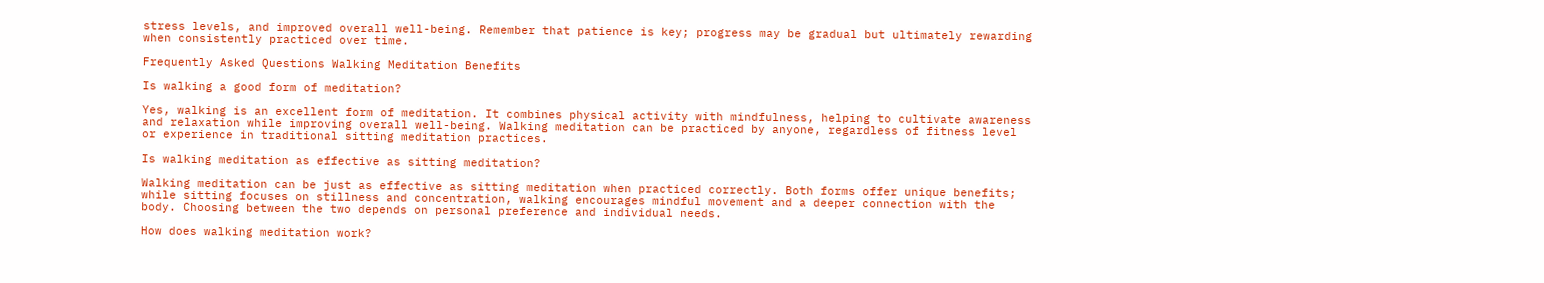stress levels, and improved overall well-being. Remember that patience is key; progress may be gradual but ultimately rewarding when consistently practiced over time.

Frequently Asked Questions Walking Meditation Benefits

Is walking a good form of meditation?

Yes, walking is an excellent form of meditation. It combines physical activity with mindfulness, helping to cultivate awareness and relaxation while improving overall well-being. Walking meditation can be practiced by anyone, regardless of fitness level or experience in traditional sitting meditation practices.

Is walking meditation as effective as sitting meditation?

Walking meditation can be just as effective as sitting meditation when practiced correctly. Both forms offer unique benefits; while sitting focuses on stillness and concentration, walking encourages mindful movement and a deeper connection with the body. Choosing between the two depends on personal preference and individual needs.

How does walking meditation work?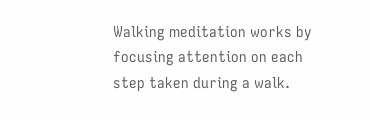Walking meditation works by focusing attention on each step taken during a walk.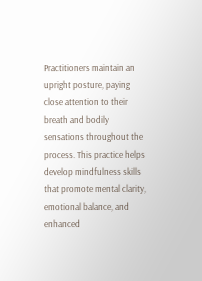Practitioners maintain an upright posture, paying close attention to their breath and bodily sensations throughout the process. This practice helps develop mindfulness skills that promote mental clarity, emotional balance, and enhanced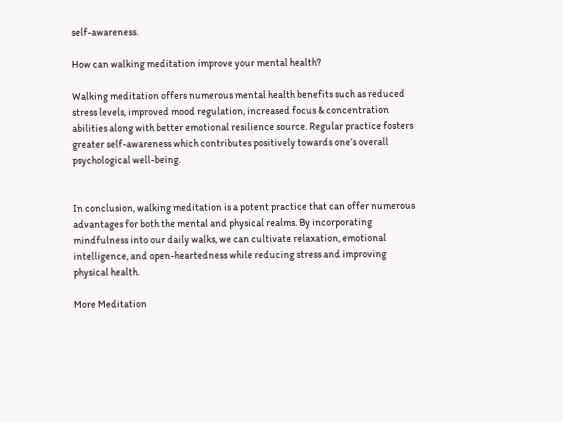self-awareness.

How can walking meditation improve your mental health?

Walking meditation offers numerous mental health benefits such as reduced stress levels, improved mood regulation, increased focus & concentration abilities along with better emotional resilience source. Regular practice fosters greater self-awareness which contributes positively towards one’s overall psychological well-being.


In conclusion, walking meditation is a potent practice that can offer numerous advantages for both the mental and physical realms. By incorporating mindfulness into our daily walks, we can cultivate relaxation, emotional intelligence, and open-heartedness while reducing stress and improving physical health.

More Meditation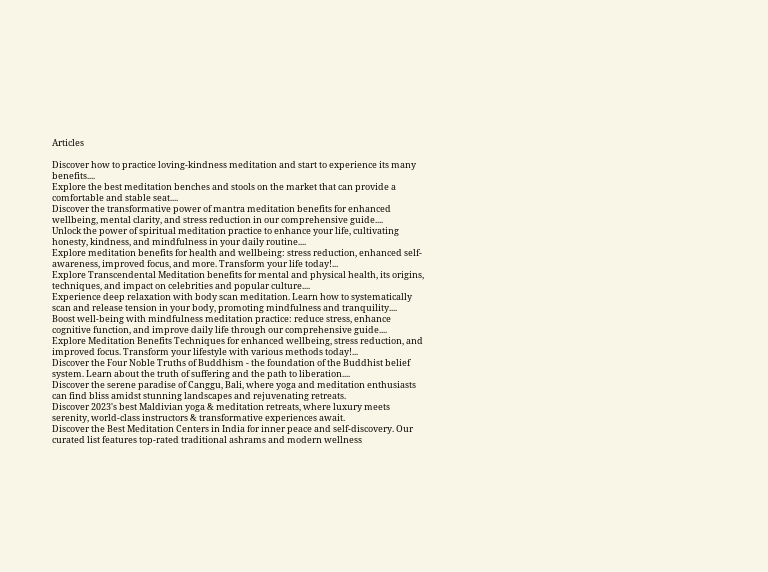Articles

Discover how to practice loving-kindness meditation and start to experience its many benefits....
Explore the best meditation benches and stools on the market that can provide a comfortable and stable seat....
Discover the transformative power of mantra meditation benefits for enhanced wellbeing, mental clarity, and stress reduction in our comprehensive guide....
Unlock the power of spiritual meditation practice to enhance your life, cultivating honesty, kindness, and mindfulness in your daily routine....
Explore meditation benefits for health and wellbeing: stress reduction, enhanced self-awareness, improved focus, and more. Transform your life today!...
Explore Transcendental Meditation benefits for mental and physical health, its origins, techniques, and impact on celebrities and popular culture....
Experience deep relaxation with body scan meditation. Learn how to systematically scan and release tension in your body, promoting mindfulness and tranquility....
Boost well-being with mindfulness meditation practice: reduce stress, enhance cognitive function, and improve daily life through our comprehensive guide....
Explore Meditation Benefits Techniques for enhanced wellbeing, stress reduction, and improved focus. Transform your lifestyle with various methods today!...
Discover the Four Noble Truths of Buddhism - the foundation of the Buddhist belief system. Learn about the truth of suffering and the path to liberation....
Discover the serene paradise of Canggu, Bali, where yoga and meditation enthusiasts can find bliss amidst stunning landscapes and rejuvenating retreats.
Discover 2023's best Maldivian yoga & meditation retreats, where luxury meets serenity, world-class instructors & transformative experiences await.
Discover the Best Meditation Centers in India for inner peace and self-discovery. Our curated list features top-rated traditional ashrams and modern wellness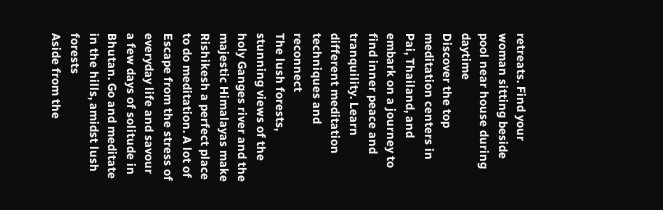retreats. Find your
woman sitting beside pool near house during daytime
Discover the top meditation centers in Pai, Thailand, and embark on a journey to find inner peace and tranquility. Learn different meditation techniques and reconnect
The lush forests, stunning views of the holy Ganges river and the majestic Himalayas make Rishikesh a perfect place to do meditation. A lot of
Escape from the stress of everyday life and savour a few days of solitude in Bhutan. Go and meditate in the hills, amidst lush forests
Aside from the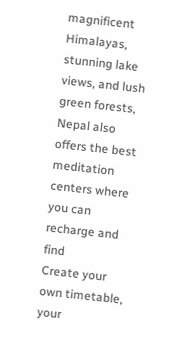magnificent Himalayas, stunning lake views, and lush green forests, Nepal also offers the best meditation centers where you can recharge and find
Create your own timetable, your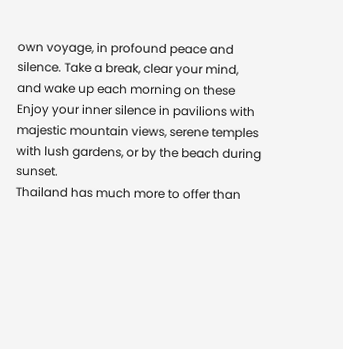own voyage, in profound peace and silence. Take a break, clear your mind, and wake up each morning on these
Enjoy your inner silence in pavilions with majestic mountain views, serene temples with lush gardens, or by the beach during sunset.
Thailand has much more to offer than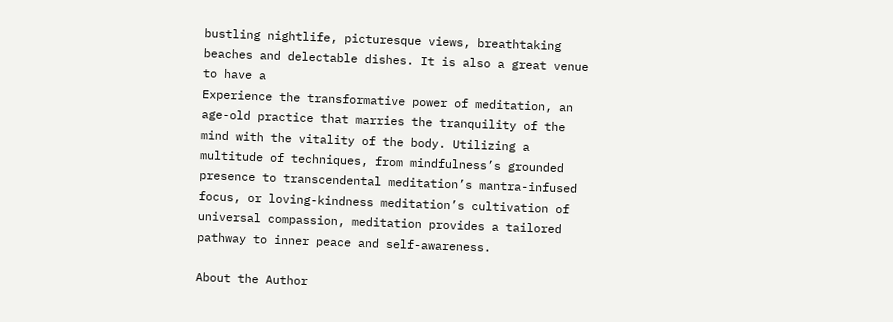bustling nightlife, picturesque views, breathtaking beaches and delectable dishes. It is also a great venue to have a
Experience the transformative power of meditation, an age-old practice that marries the tranquility of the mind with the vitality of the body. Utilizing a multitude of techniques, from mindfulness’s grounded presence to transcendental meditation’s mantra-infused focus, or loving-kindness meditation’s cultivation of universal compassion, meditation provides a tailored pathway to inner peace and self-awareness.

About the Author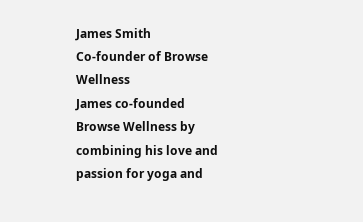James Smith
Co-founder of Browse Wellness
James co-founded Browse Wellness by combining his love and passion for yoga and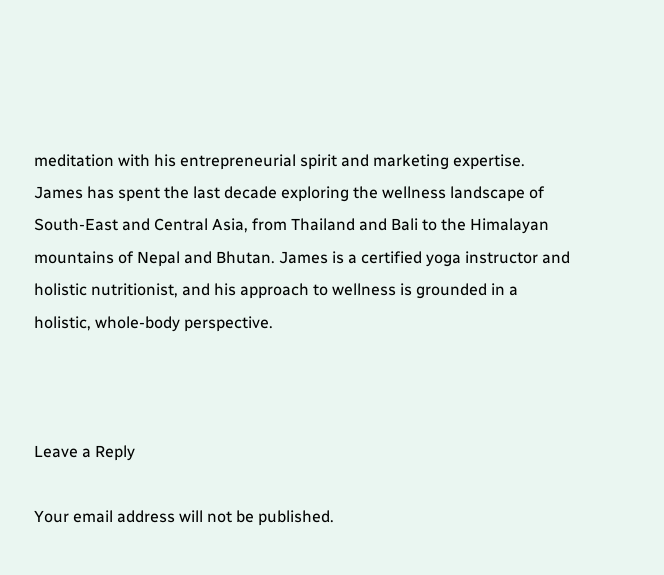meditation with his entrepreneurial spirit and marketing expertise. James has spent the last decade exploring the wellness landscape of South-East and Central Asia, from Thailand and Bali to the Himalayan mountains of Nepal and Bhutan. James is a certified yoga instructor and holistic nutritionist, and his approach to wellness is grounded in a holistic, whole-body perspective.



Leave a Reply

Your email address will not be published.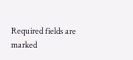Required fields are marked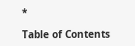*

Table of Contents